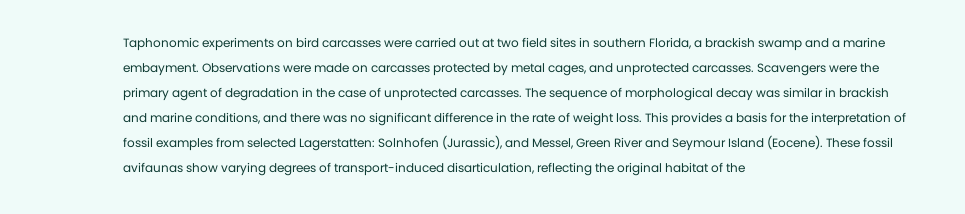Taphonomic experiments on bird carcasses were carried out at two field sites in southern Florida, a brackish swamp and a marine embayment. Observations were made on carcasses protected by metal cages, and unprotected carcasses. Scavengers were the primary agent of degradation in the case of unprotected carcasses. The sequence of morphological decay was similar in brackish and marine conditions, and there was no significant difference in the rate of weight loss. This provides a basis for the interpretation of fossil examples from selected Lagerstatten: Solnhofen (Jurassic), and Messel, Green River and Seymour Island (Eocene). These fossil avifaunas show varying degrees of transport-induced disarticulation, reflecting the original habitat of the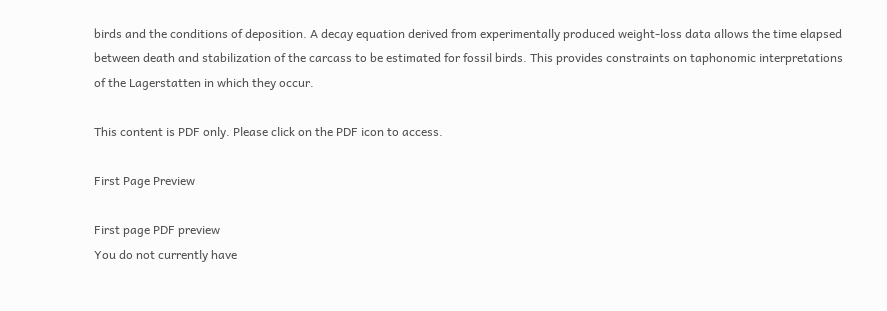birds and the conditions of deposition. A decay equation derived from experimentally produced weight-loss data allows the time elapsed between death and stabilization of the carcass to be estimated for fossil birds. This provides constraints on taphonomic interpretations of the Lagerstatten in which they occur.

This content is PDF only. Please click on the PDF icon to access.

First Page Preview

First page PDF preview
You do not currently have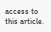access to this article.